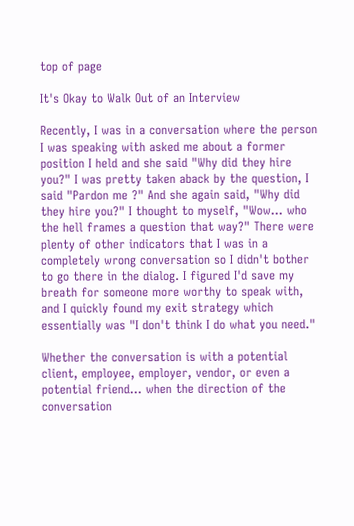top of page

It's Okay to Walk Out of an Interview

Recently, I was in a conversation where the person I was speaking with asked me about a former position I held and she said "Why did they hire you?" I was pretty taken aback by the question, I said "Pardon me ?" And she again said, "Why did they hire you?" I thought to myself, "Wow... who the hell frames a question that way?" There were plenty of other indicators that I was in a completely wrong conversation so I didn't bother to go there in the dialog. I figured I'd save my breath for someone more worthy to speak with, and I quickly found my exit strategy which essentially was "I don't think I do what you need."

Whether the conversation is with a potential client, employee, employer, vendor, or even a potential friend... when the direction of the conversation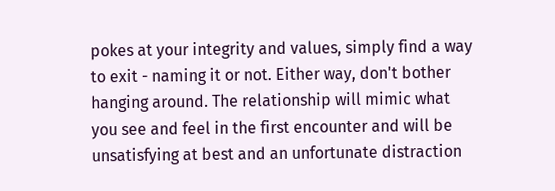pokes at your integrity and values, simply find a way to exit - naming it or not. Either way, don't bother hanging around. The relationship will mimic what you see and feel in the first encounter and will be unsatisfying at best and an unfortunate distraction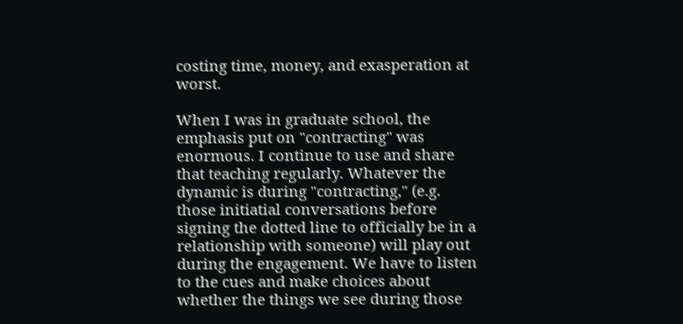costing time, money, and exasperation at worst.

When I was in graduate school, the emphasis put on "contracting" was enormous. I continue to use and share that teaching regularly. Whatever the dynamic is during "contracting," (e.g. those initiatial conversations before signing the dotted line to officially be in a relationship with someone) will play out during the engagement. We have to listen to the cues and make choices about whether the things we see during those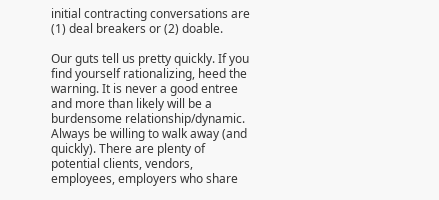initial contracting conversations are (1) deal breakers or (2) doable.

Our guts tell us pretty quickly. If you find yourself rationalizing, heed the warning. It is never a good entree and more than likely will be a burdensome relationship/dynamic. Always be willing to walk away (and quickly). There are plenty of potential clients, vendors, employees, employers who share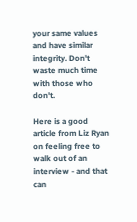your same values and have similar integrity. Don't waste much time with those who don't.

Here is a good article from Liz Ryan on feeling free to walk out of an interview - and that can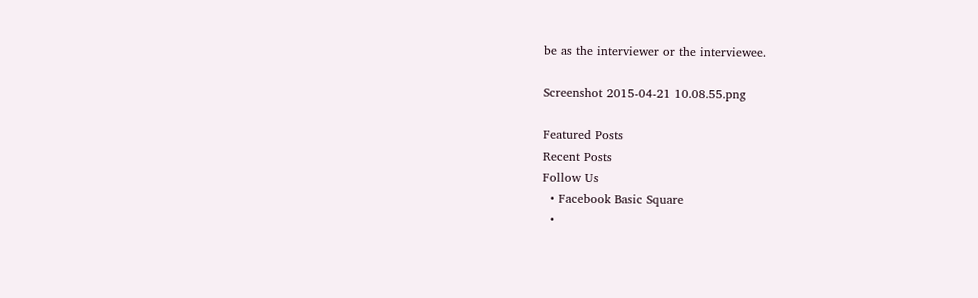be as the interviewer or the interviewee.

Screenshot 2015-04-21 10.08.55.png

Featured Posts
Recent Posts
Follow Us
  • Facebook Basic Square
  •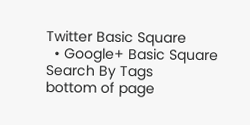Twitter Basic Square
  • Google+ Basic Square
Search By Tags
bottom of page